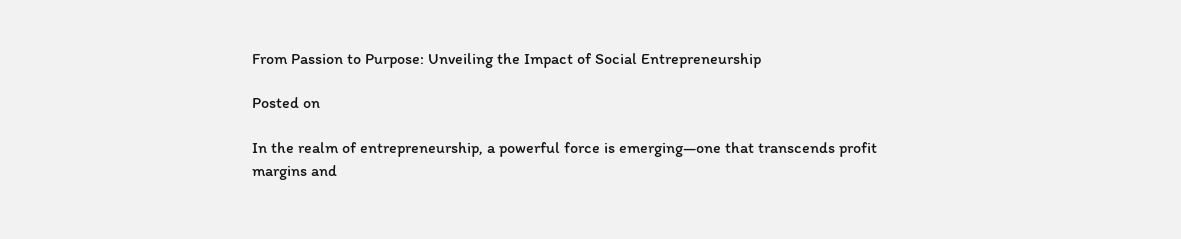From Passion to Purpose: Unveiling the Impact of Social Entrepreneurship

Posted on

In the realm of entrepreneurship, a powerful force is emerging—one that transcends profit margins and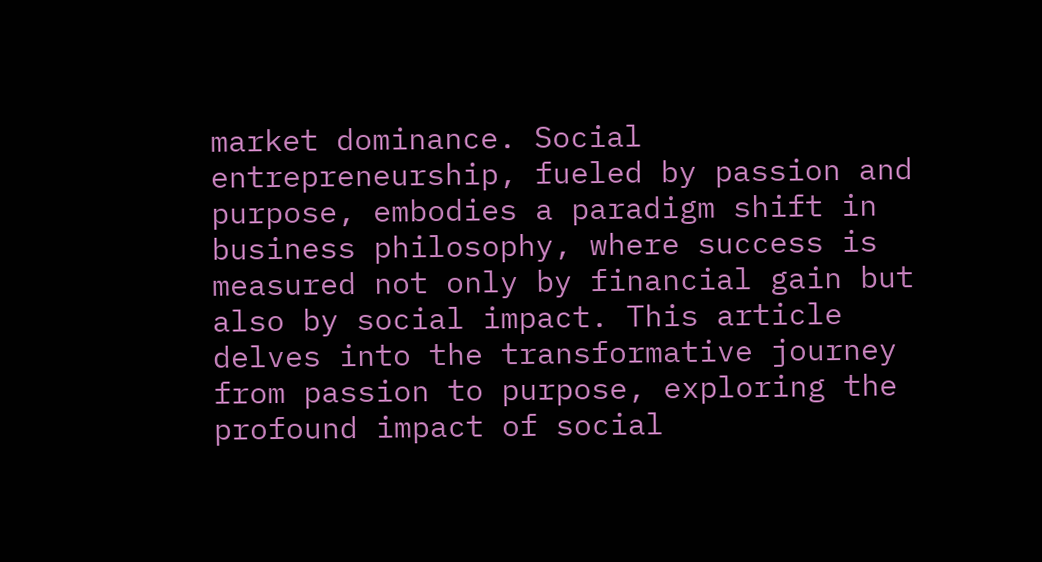market dominance. Social entrepreneurship, fueled by passion and purpose, embodies a paradigm shift in business philosophy, where success is measured not only by financial gain but also by social impact. This article delves into the transformative journey from passion to purpose, exploring the profound impact of social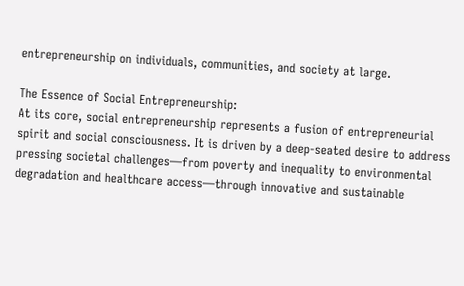entrepreneurship on individuals, communities, and society at large.

The Essence of Social Entrepreneurship:
At its core, social entrepreneurship represents a fusion of entrepreneurial spirit and social consciousness. It is driven by a deep-seated desire to address pressing societal challenges—from poverty and inequality to environmental degradation and healthcare access—through innovative and sustainable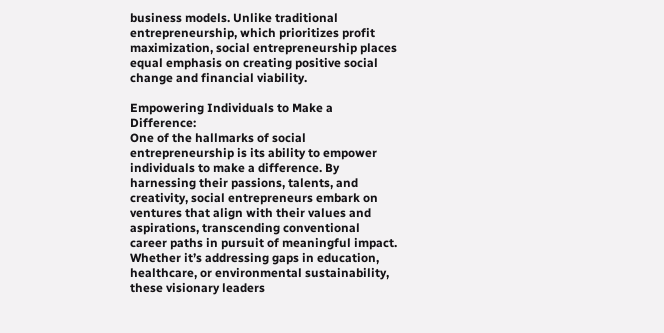business models. Unlike traditional entrepreneurship, which prioritizes profit maximization, social entrepreneurship places equal emphasis on creating positive social change and financial viability.

Empowering Individuals to Make a Difference:
One of the hallmarks of social entrepreneurship is its ability to empower individuals to make a difference. By harnessing their passions, talents, and creativity, social entrepreneurs embark on ventures that align with their values and aspirations, transcending conventional career paths in pursuit of meaningful impact. Whether it’s addressing gaps in education, healthcare, or environmental sustainability, these visionary leaders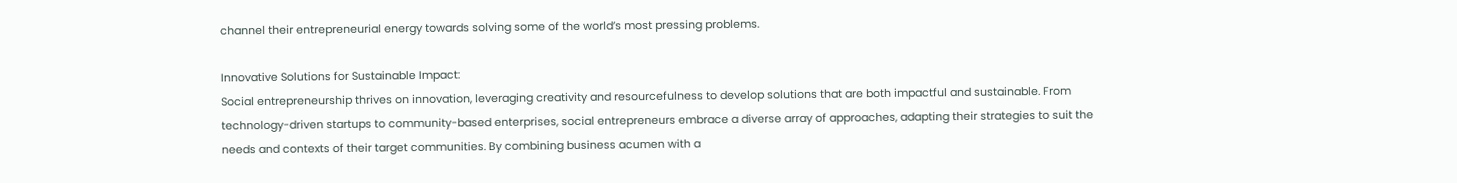channel their entrepreneurial energy towards solving some of the world’s most pressing problems.

Innovative Solutions for Sustainable Impact:
Social entrepreneurship thrives on innovation, leveraging creativity and resourcefulness to develop solutions that are both impactful and sustainable. From technology-driven startups to community-based enterprises, social entrepreneurs embrace a diverse array of approaches, adapting their strategies to suit the needs and contexts of their target communities. By combining business acumen with a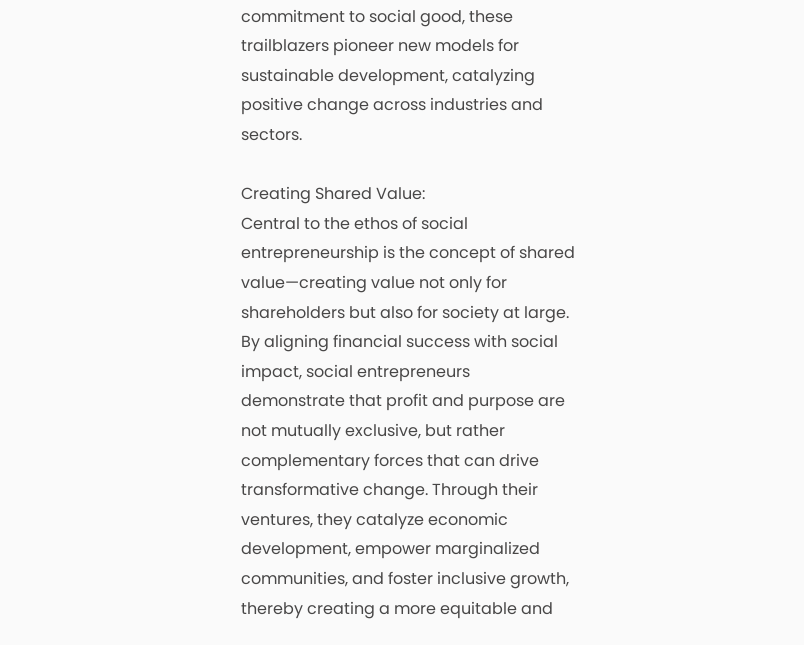commitment to social good, these trailblazers pioneer new models for sustainable development, catalyzing positive change across industries and sectors.

Creating Shared Value:
Central to the ethos of social entrepreneurship is the concept of shared value—creating value not only for shareholders but also for society at large. By aligning financial success with social impact, social entrepreneurs demonstrate that profit and purpose are not mutually exclusive, but rather complementary forces that can drive transformative change. Through their ventures, they catalyze economic development, empower marginalized communities, and foster inclusive growth, thereby creating a more equitable and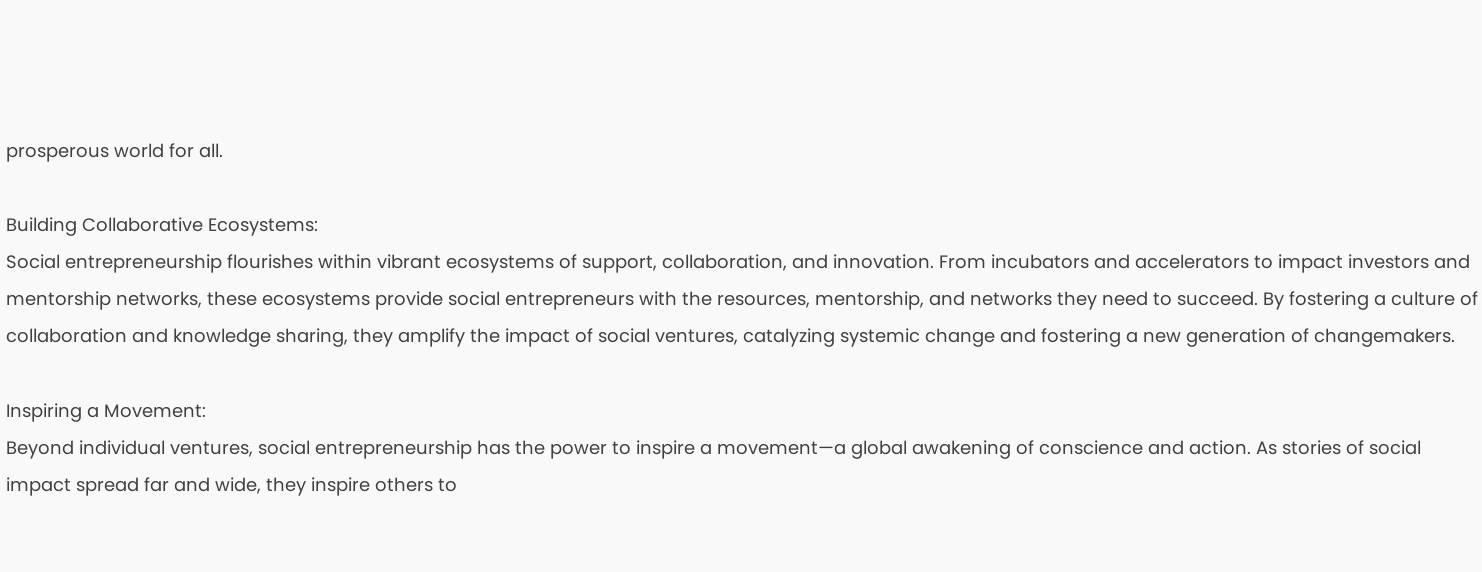prosperous world for all.

Building Collaborative Ecosystems:
Social entrepreneurship flourishes within vibrant ecosystems of support, collaboration, and innovation. From incubators and accelerators to impact investors and mentorship networks, these ecosystems provide social entrepreneurs with the resources, mentorship, and networks they need to succeed. By fostering a culture of collaboration and knowledge sharing, they amplify the impact of social ventures, catalyzing systemic change and fostering a new generation of changemakers.

Inspiring a Movement:
Beyond individual ventures, social entrepreneurship has the power to inspire a movement—a global awakening of conscience and action. As stories of social impact spread far and wide, they inspire others to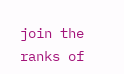join the ranks of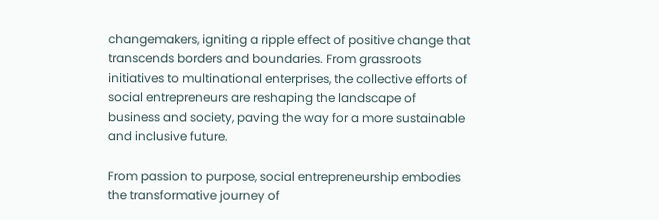changemakers, igniting a ripple effect of positive change that transcends borders and boundaries. From grassroots initiatives to multinational enterprises, the collective efforts of social entrepreneurs are reshaping the landscape of business and society, paving the way for a more sustainable and inclusive future.

From passion to purpose, social entrepreneurship embodies the transformative journey of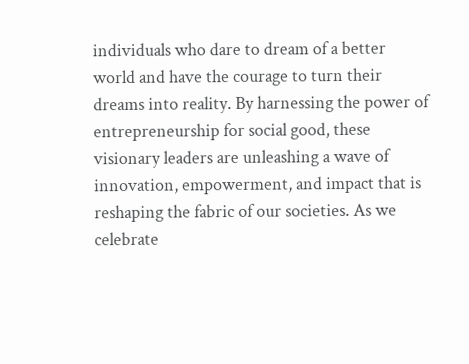individuals who dare to dream of a better world and have the courage to turn their dreams into reality. By harnessing the power of entrepreneurship for social good, these visionary leaders are unleashing a wave of innovation, empowerment, and impact that is reshaping the fabric of our societies. As we celebrate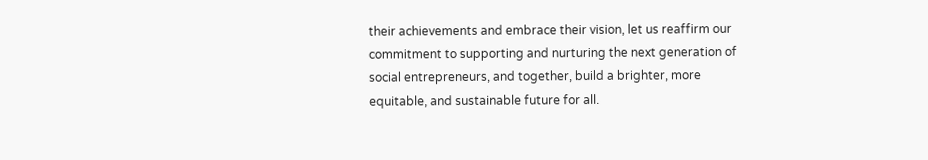their achievements and embrace their vision, let us reaffirm our commitment to supporting and nurturing the next generation of social entrepreneurs, and together, build a brighter, more equitable, and sustainable future for all.